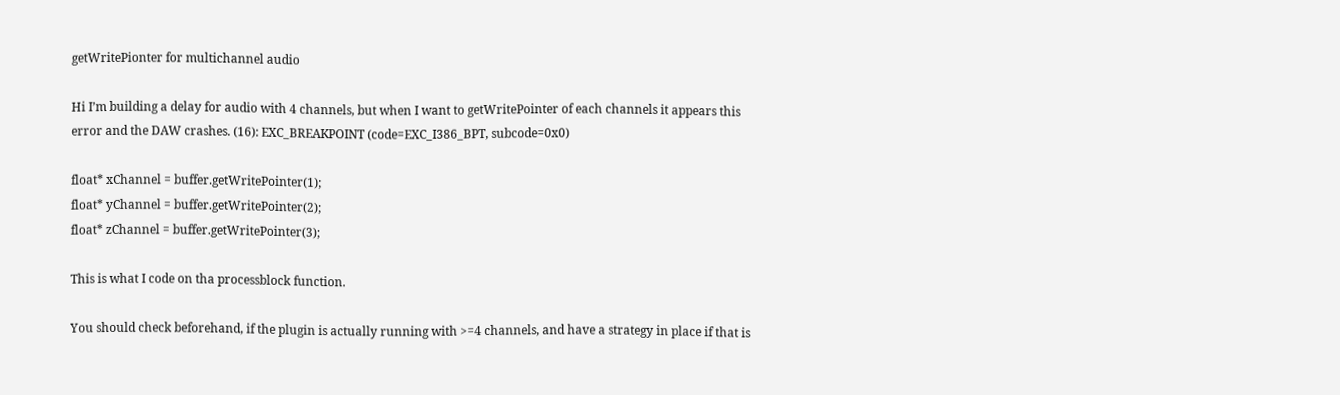getWritePionter for multichannel audio

Hi I’m building a delay for audio with 4 channels, but when I want to getWritePointer of each channels it appears this error and the DAW crashes. (16): EXC_BREAKPOINT (code=EXC_I386_BPT, subcode=0x0)

float* xChannel = buffer.getWritePointer(1);
float* yChannel = buffer.getWritePointer(2);
float* zChannel = buffer.getWritePointer(3);

This is what I code on tha processblock function.

You should check beforehand, if the plugin is actually running with >=4 channels, and have a strategy in place if that is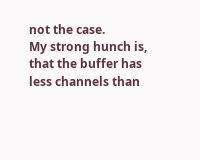not the case.
My strong hunch is, that the buffer has less channels than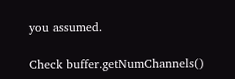you assumed.

Check buffer.getNumChannels()